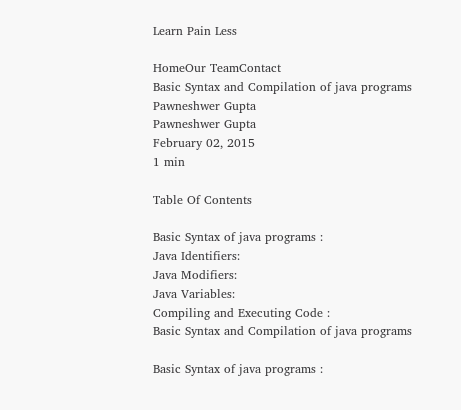Learn Pain Less

HomeOur TeamContact
Basic Syntax and Compilation of java programs
Pawneshwer Gupta
Pawneshwer Gupta
February 02, 2015
1 min

Table Of Contents

Basic Syntax of java programs :
Java Identifiers:
Java Modifiers:
Java Variables:
Compiling and Executing Code :
Basic Syntax and Compilation of java programs

Basic Syntax of java programs :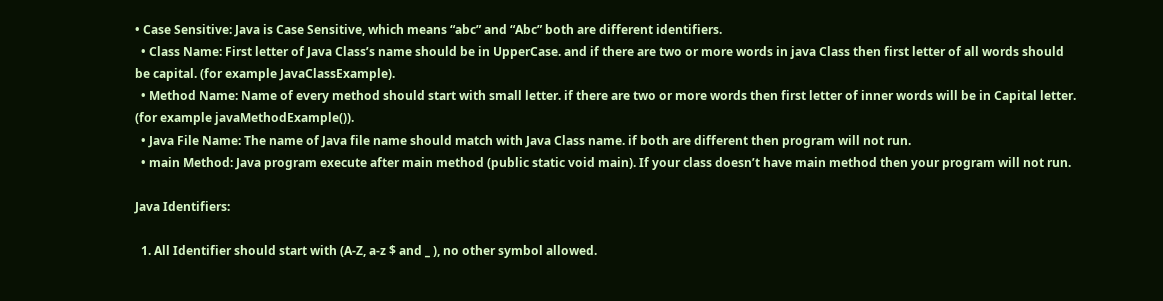• Case Sensitive: Java is Case Sensitive, which means “abc” and “Abc” both are different identifiers.
  • Class Name: First letter of Java Class’s name should be in UpperCase. and if there are two or more words in java Class then first letter of all words should be capital. (for example JavaClassExample).
  • Method Name: Name of every method should start with small letter. if there are two or more words then first letter of inner words will be in Capital letter. (for example javaMethodExample()).
  • Java File Name: The name of Java file name should match with Java Class name. if both are different then program will not run.
  • main Method: Java program execute after main method (public static void main). If your class doesn’t have main method then your program will not run.

Java Identifiers:

  1. All Identifier should start with (A-Z, a-z $ and _ ), no other symbol allowed.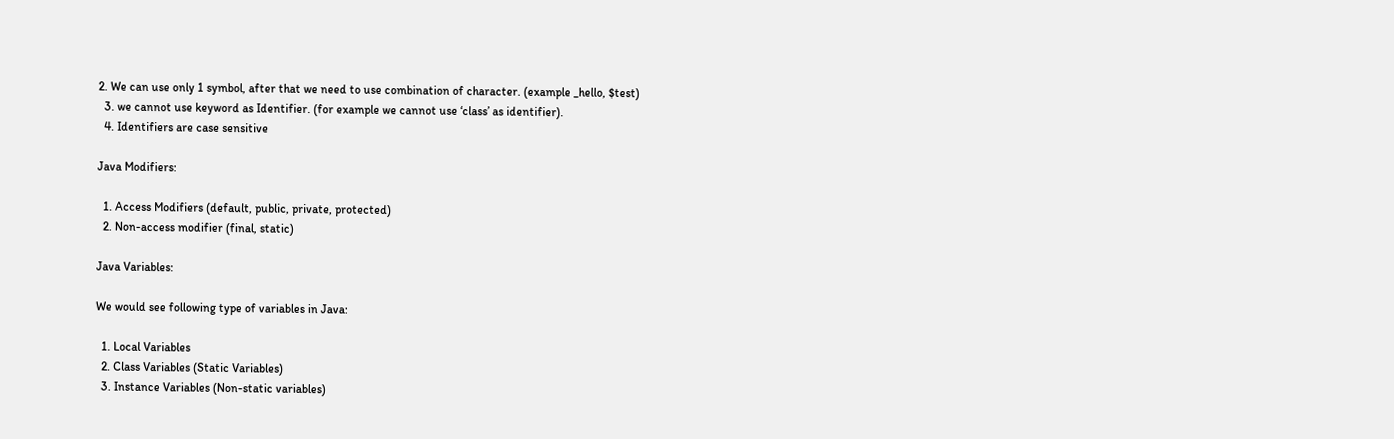2. We can use only 1 symbol, after that we need to use combination of character. (example _hello, $test)
  3. we cannot use keyword as Identifier. (for example we cannot use ‘class’ as identifier).
  4. Identifiers are case sensitive

Java Modifiers:

  1. Access Modifiers (default, public, private, protected)
  2. Non-access modifier (final, static)

Java Variables:

We would see following type of variables in Java:

  1. Local Variables
  2. Class Variables (Static Variables)
  3. Instance Variables (Non-static variables)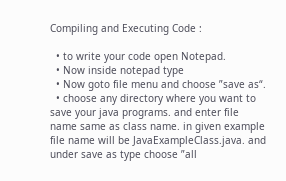Compiling and Executing Code :

  • to write your code open Notepad.
  • Now inside notepad type
  • Now goto file menu and choose ”save as“.
  • choose any directory where you want to save your java programs. and enter file name same as class name. in given example file name will be JavaExampleClass.java. and under save as type choose ”all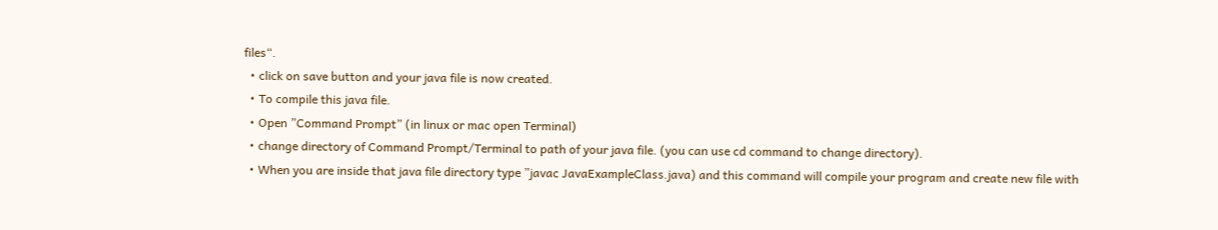files“.
  • click on save button and your java file is now created.
  • To compile this java file.
  • Open ”Command Prompt” (in linux or mac open Terminal)
  • change directory of Command Prompt/Terminal to path of your java file. (you can use cd command to change directory).
  • When you are inside that java file directory type ”javac JavaExampleClass.java) and this command will compile your program and create new file with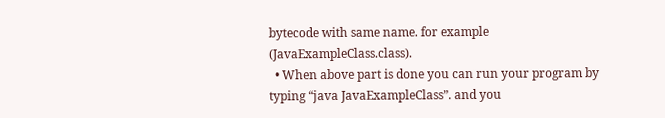bytecode with same name. for example (JavaExampleClass.class).
  • When above part is done you can run your program by typing “java JavaExampleClass”. and you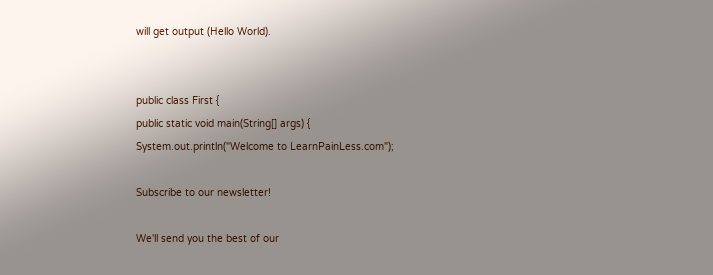will get output (Hello World).


public class First {
public static void main(String[] args) {
System.out.println("Welcome to LearnPainLess.com");

Subscribe to our newsletter!

We'll send you the best of our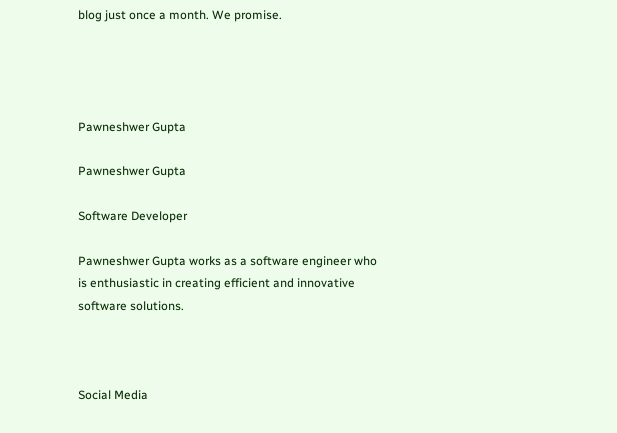blog just once a month. We promise.




Pawneshwer Gupta

Pawneshwer Gupta

Software Developer

Pawneshwer Gupta works as a software engineer who is enthusiastic in creating efficient and innovative software solutions.



Social Media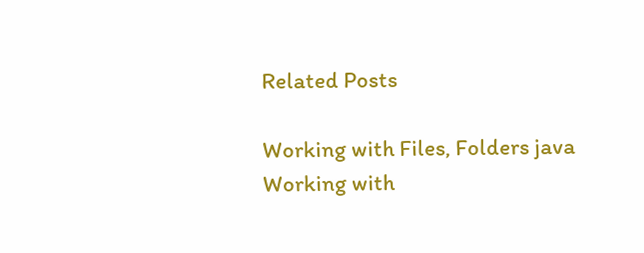Related Posts

Working with Files, Folders java
Working with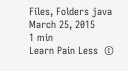Files, Folders java
March 25, 2015
1 min
Learn Pain Less  ©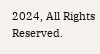2024, All Rights Reserved.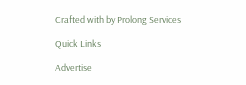Crafted with by Prolong Services

Quick Links

Advertise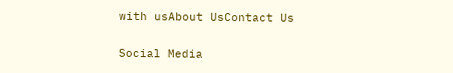with usAbout UsContact Us

Social Media